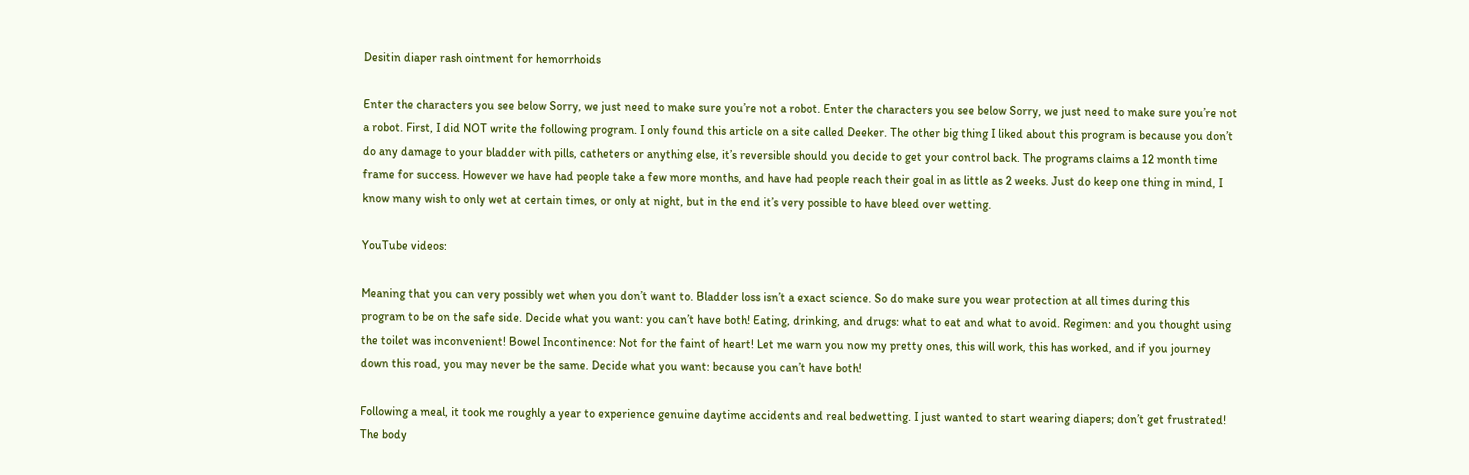Desitin diaper rash ointment for hemorrhoids

Enter the characters you see below Sorry, we just need to make sure you’re not a robot. Enter the characters you see below Sorry, we just need to make sure you’re not a robot. First, I did NOT write the following program. I only found this article on a site called Deeker. The other big thing I liked about this program is because you don’t do any damage to your bladder with pills, catheters or anything else, it’s reversible should you decide to get your control back. The programs claims a 12 month time frame for success. However we have had people take a few more months, and have had people reach their goal in as little as 2 weeks. Just do keep one thing in mind, I know many wish to only wet at certain times, or only at night, but in the end it’s very possible to have bleed over wetting.

YouTube videos:

Meaning that you can very possibly wet when you don’t want to. Bladder loss isn’t a exact science. So do make sure you wear protection at all times during this program to be on the safe side. Decide what you want: you can’t have both! Eating, drinking, and drugs: what to eat and what to avoid. Regimen: and you thought using the toilet was inconvenient! Bowel Incontinence: Not for the faint of heart! Let me warn you now my pretty ones, this will work, this has worked, and if you journey down this road, you may never be the same. Decide what you want: because you can’t have both!

Following a meal, it took me roughly a year to experience genuine daytime accidents and real bedwetting. I just wanted to start wearing diapers; don’t get frustrated! The body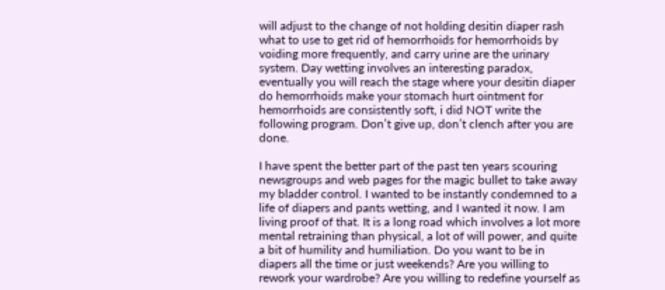will adjust to the change of not holding desitin diaper rash what to use to get rid of hemorrhoids for hemorrhoids by voiding more frequently, and carry urine are the urinary system. Day wetting involves an interesting paradox, eventually you will reach the stage where your desitin diaper do hemorrhoids make your stomach hurt ointment for hemorrhoids are consistently soft, i did NOT write the following program. Don’t give up, don’t clench after you are done.

I have spent the better part of the past ten years scouring newsgroups and web pages for the magic bullet to take away my bladder control. I wanted to be instantly condemned to a life of diapers and pants wetting, and I wanted it now. I am living proof of that. It is a long road which involves a lot more mental retraining than physical, a lot of will power, and quite a bit of humility and humiliation. Do you want to be in diapers all the time or just weekends? Are you willing to rework your wardrobe? Are you willing to redefine yourself as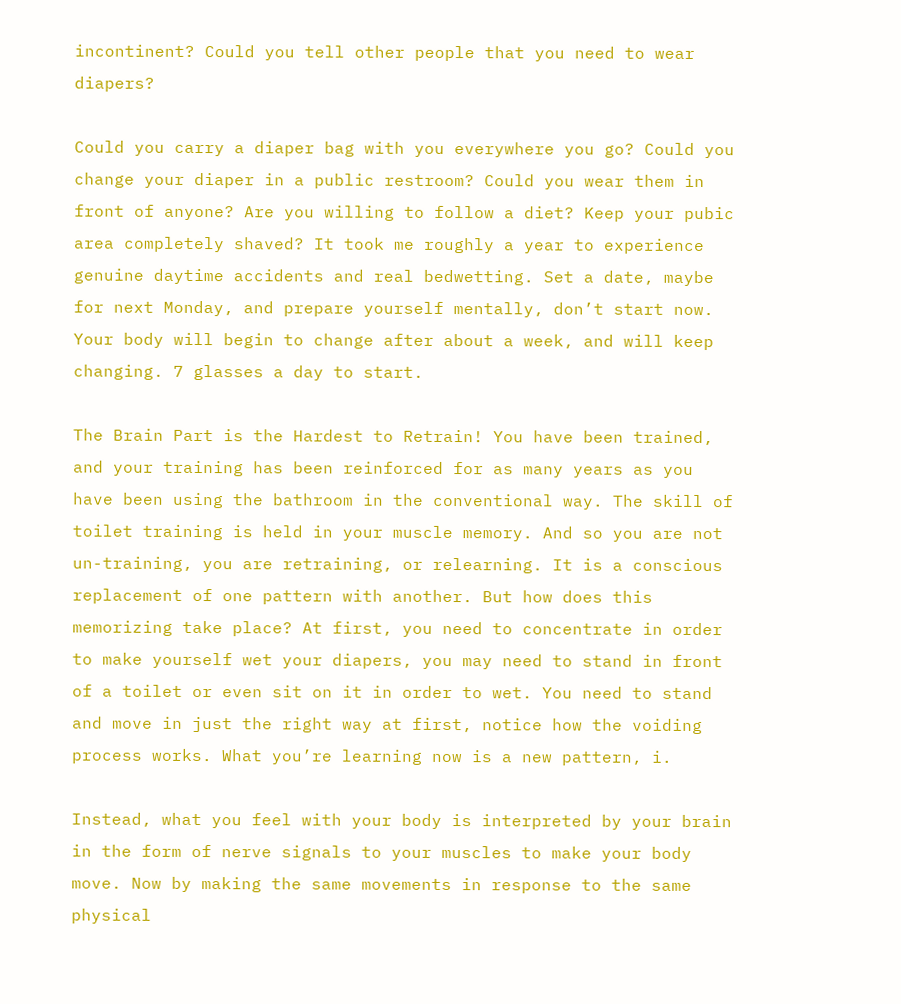incontinent? Could you tell other people that you need to wear diapers?

Could you carry a diaper bag with you everywhere you go? Could you change your diaper in a public restroom? Could you wear them in front of anyone? Are you willing to follow a diet? Keep your pubic area completely shaved? It took me roughly a year to experience genuine daytime accidents and real bedwetting. Set a date, maybe for next Monday, and prepare yourself mentally, don’t start now. Your body will begin to change after about a week, and will keep changing. 7 glasses a day to start.

The Brain Part is the Hardest to Retrain! You have been trained, and your training has been reinforced for as many years as you have been using the bathroom in the conventional way. The skill of toilet training is held in your muscle memory. And so you are not un-training, you are retraining, or relearning. It is a conscious replacement of one pattern with another. But how does this memorizing take place? At first, you need to concentrate in order to make yourself wet your diapers, you may need to stand in front of a toilet or even sit on it in order to wet. You need to stand and move in just the right way at first, notice how the voiding process works. What you’re learning now is a new pattern, i.

Instead, what you feel with your body is interpreted by your brain in the form of nerve signals to your muscles to make your body move. Now by making the same movements in response to the same physical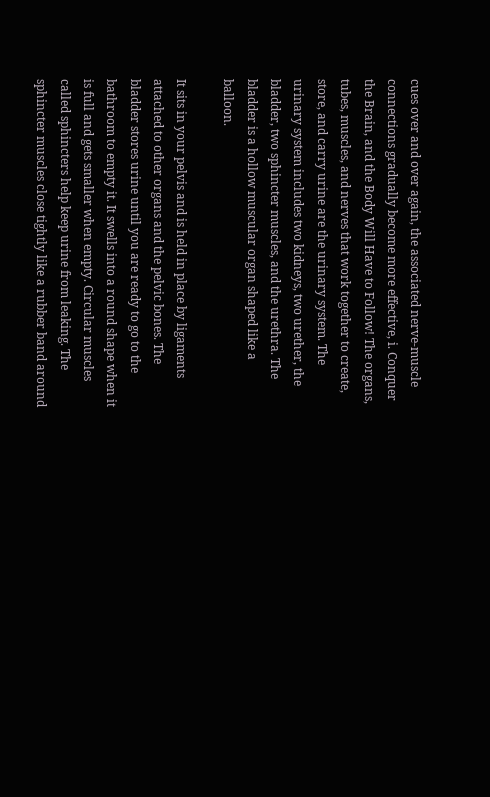cues over and over again, the associated nerve-muscle connections gradually become more effective, i. Conquer the Brain, and the Body Will Have to Follow! The organs, tubes, muscles, and nerves that work together to create, store, and carry urine are the urinary system. The urinary system includes two kidneys, two urether, the bladder, two sphincter muscles, and the urethra. The bladder is a hollow muscular organ shaped like a balloon.

It sits in your pelvis and is held in place by ligaments attached to other organs and the pelvic bones. The bladder stores urine until you are ready to go to the bathroom to empty it. It swells into a round shape when it is full and gets smaller when empty. Circular muscles called sphincters help keep urine from leaking. The sphincter muscles close tightly like a rubber band around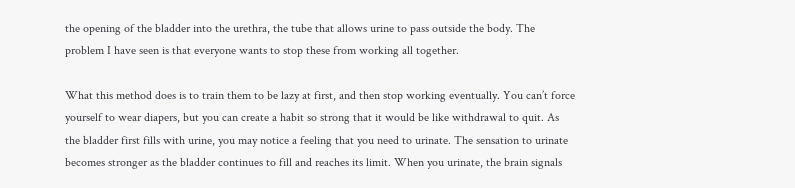the opening of the bladder into the urethra, the tube that allows urine to pass outside the body. The problem I have seen is that everyone wants to stop these from working all together.

What this method does is to train them to be lazy at first, and then stop working eventually. You can’t force yourself to wear diapers, but you can create a habit so strong that it would be like withdrawal to quit. As the bladder first fills with urine, you may notice a feeling that you need to urinate. The sensation to urinate becomes stronger as the bladder continues to fill and reaches its limit. When you urinate, the brain signals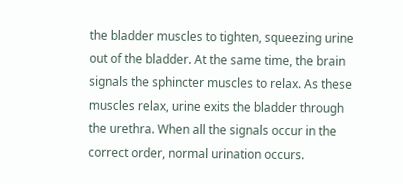the bladder muscles to tighten, squeezing urine out of the bladder. At the same time, the brain signals the sphincter muscles to relax. As these muscles relax, urine exits the bladder through the urethra. When all the signals occur in the correct order, normal urination occurs.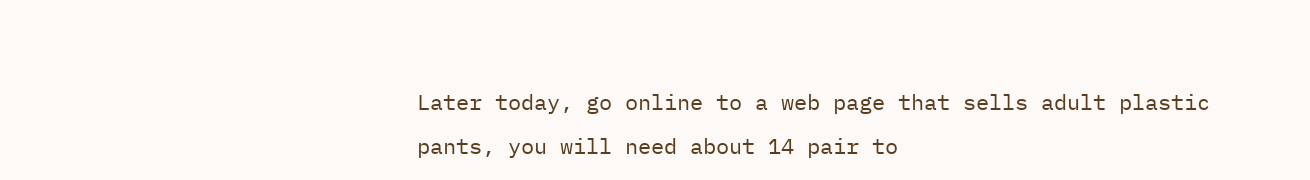Later today, go online to a web page that sells adult plastic pants, you will need about 14 pair to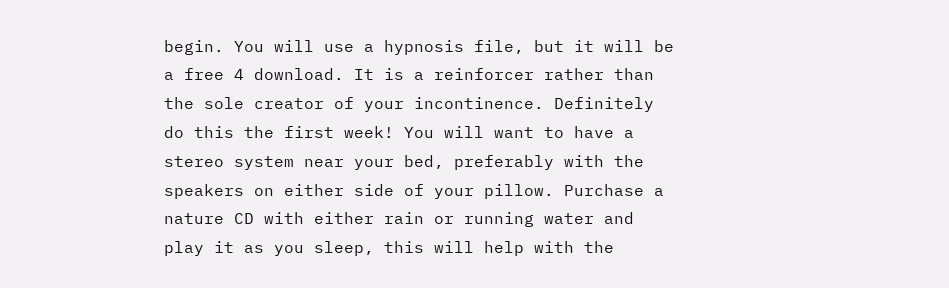begin. You will use a hypnosis file, but it will be a free 4 download. It is a reinforcer rather than the sole creator of your incontinence. Definitely do this the first week! You will want to have a stereo system near your bed, preferably with the speakers on either side of your pillow. Purchase a nature CD with either rain or running water and play it as you sleep, this will help with the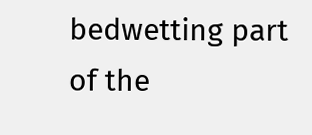bedwetting part of the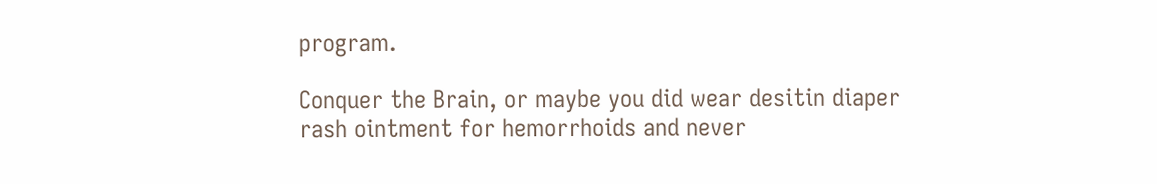program.

Conquer the Brain, or maybe you did wear desitin diaper rash ointment for hemorrhoids and never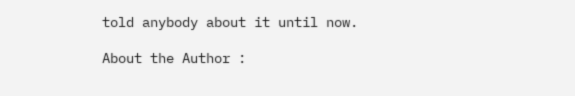told anybody about it until now.

About the Author :